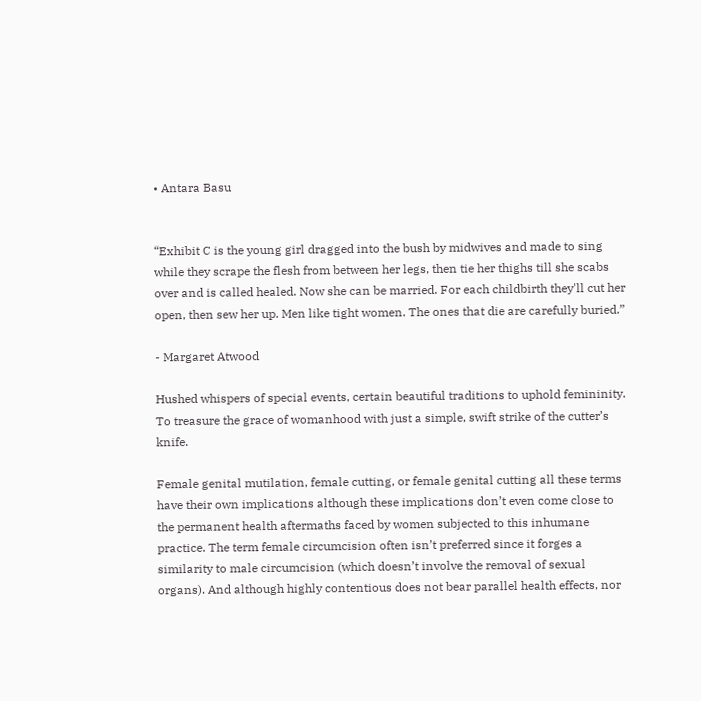• Antara Basu


“Exhibit C is the young girl dragged into the bush by midwives and made to sing while they scrape the flesh from between her legs, then tie her thighs till she scabs over and is called healed. Now she can be married. For each childbirth they'll cut her open, then sew her up. Men like tight women. The ones that die are carefully buried.”

- Margaret Atwood

Hushed whispers of special events, certain beautiful traditions to uphold femininity. To treasure the grace of womanhood with just a simple, swift strike of the cutter’s knife.

Female genital mutilation, female cutting, or female genital cutting all these terms have their own implications although these implications don’t even come close to the permanent health aftermaths faced by women subjected to this inhumane practice. The term female circumcision often isn’t preferred since it forges a similarity to male circumcision (which doesn’t involve the removal of sexual organs). And although highly contentious does not bear parallel health effects, nor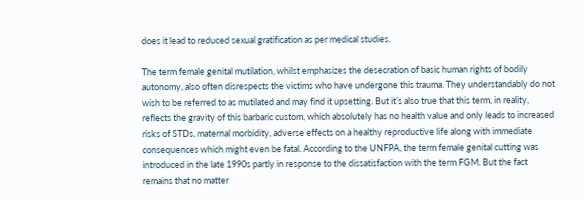does it lead to reduced sexual gratification as per medical studies.

The term female genital mutilation, whilst emphasizes the desecration of basic human rights of bodily autonomy, also often disrespects the victims who have undergone this trauma. They understandably do not wish to be referred to as mutilated and may find it upsetting. But it’s also true that this term, in reality, reflects the gravity of this barbaric custom, which absolutely has no health value and only leads to increased risks of STDs, maternal morbidity, adverse effects on a healthy reproductive life along with immediate consequences which might even be fatal. According to the UNFPA, the term female genital cutting was introduced in the late 1990s partly in response to the dissatisfaction with the term FGM. But the fact remains that no matter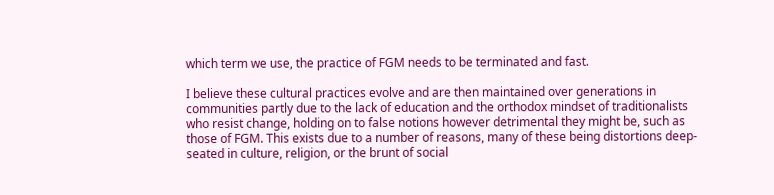which term we use, the practice of FGM needs to be terminated and fast.

I believe these cultural practices evolve and are then maintained over generations in communities partly due to the lack of education and the orthodox mindset of traditionalists who resist change, holding on to false notions however detrimental they might be, such as those of FGM. This exists due to a number of reasons, many of these being distortions deep-seated in culture, religion, or the brunt of social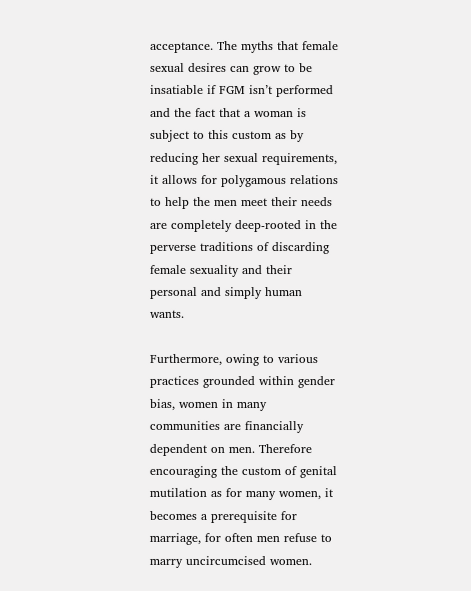acceptance. The myths that female sexual desires can grow to be insatiable if FGM isn’t performed and the fact that a woman is subject to this custom as by reducing her sexual requirements, it allows for polygamous relations to help the men meet their needs are completely deep-rooted in the perverse traditions of discarding female sexuality and their personal and simply human wants.

Furthermore, owing to various practices grounded within gender bias, women in many communities are financially dependent on men. Therefore encouraging the custom of genital mutilation as for many women, it becomes a prerequisite for marriage, for often men refuse to marry uncircumcised women.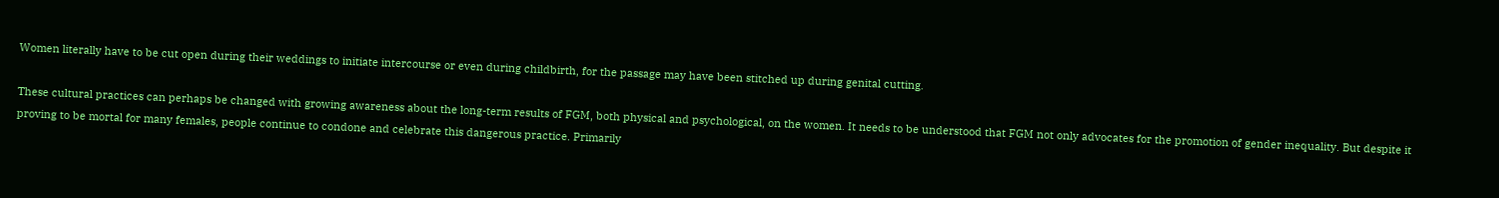Women literally have to be cut open during their weddings to initiate intercourse or even during childbirth, for the passage may have been stitched up during genital cutting.

These cultural practices can perhaps be changed with growing awareness about the long-term results of FGM, both physical and psychological, on the women. It needs to be understood that FGM not only advocates for the promotion of gender inequality. But despite it proving to be mortal for many females, people continue to condone and celebrate this dangerous practice. Primarily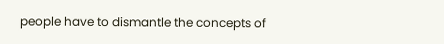people have to dismantle the concepts of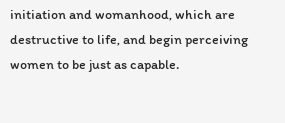initiation and womanhood, which are destructive to life, and begin perceiving women to be just as capable.